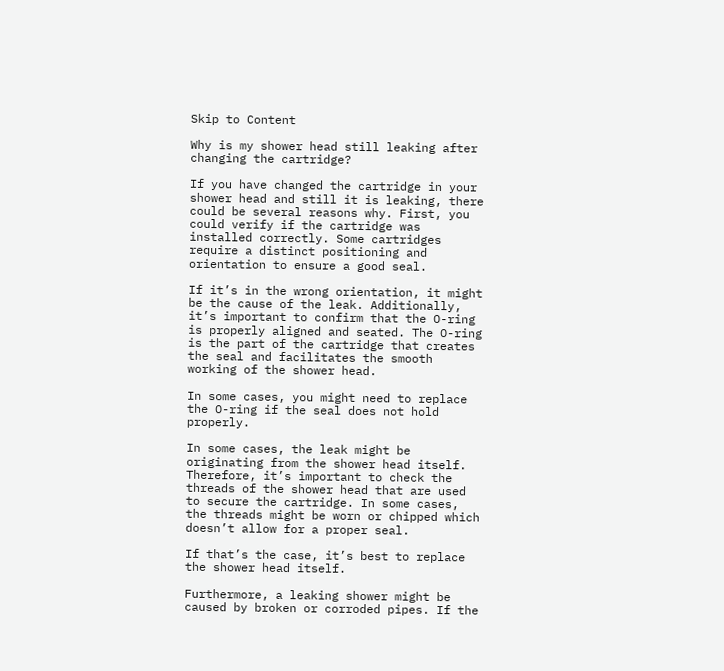Skip to Content

Why is my shower head still leaking after changing the cartridge?

If you have changed the cartridge in your shower head and still it is leaking, there could be several reasons why. First, you could verify if the cartridge was installed correctly. Some cartridges require a distinct positioning and orientation to ensure a good seal.

If it’s in the wrong orientation, it might be the cause of the leak. Additionally, it’s important to confirm that the O-ring is properly aligned and seated. The O-ring is the part of the cartridge that creates the seal and facilitates the smooth working of the shower head.

In some cases, you might need to replace the O-ring if the seal does not hold properly.

In some cases, the leak might be originating from the shower head itself. Therefore, it’s important to check the threads of the shower head that are used to secure the cartridge. In some cases, the threads might be worn or chipped which doesn’t allow for a proper seal.

If that’s the case, it’s best to replace the shower head itself.

Furthermore, a leaking shower might be caused by broken or corroded pipes. If the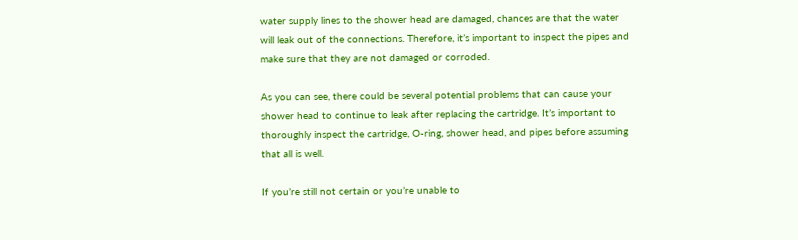water supply lines to the shower head are damaged, chances are that the water will leak out of the connections. Therefore, it’s important to inspect the pipes and make sure that they are not damaged or corroded.

As you can see, there could be several potential problems that can cause your shower head to continue to leak after replacing the cartridge. It’s important to thoroughly inspect the cartridge, O-ring, shower head, and pipes before assuming that all is well.

If you’re still not certain or you’re unable to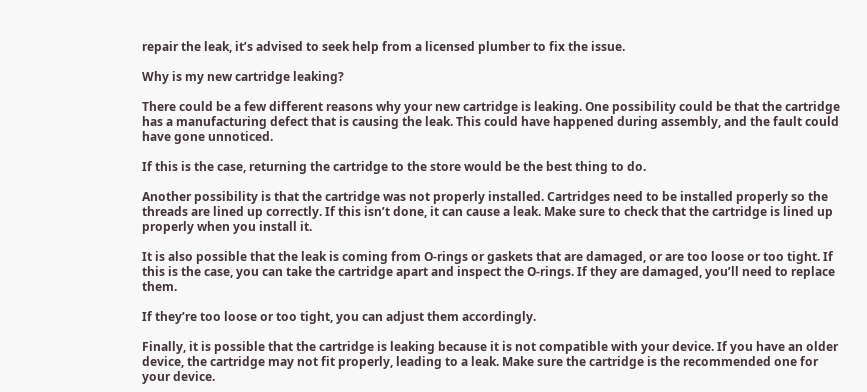repair the leak, it’s advised to seek help from a licensed plumber to fix the issue.

Why is my new cartridge leaking?

There could be a few different reasons why your new cartridge is leaking. One possibility could be that the cartridge has a manufacturing defect that is causing the leak. This could have happened during assembly, and the fault could have gone unnoticed.

If this is the case, returning the cartridge to the store would be the best thing to do.

Another possibility is that the cartridge was not properly installed. Cartridges need to be installed properly so the threads are lined up correctly. If this isn’t done, it can cause a leak. Make sure to check that the cartridge is lined up properly when you install it.

It is also possible that the leak is coming from O-rings or gaskets that are damaged, or are too loose or too tight. If this is the case, you can take the cartridge apart and inspect the O-rings. If they are damaged, you’ll need to replace them.

If they’re too loose or too tight, you can adjust them accordingly.

Finally, it is possible that the cartridge is leaking because it is not compatible with your device. If you have an older device, the cartridge may not fit properly, leading to a leak. Make sure the cartridge is the recommended one for your device.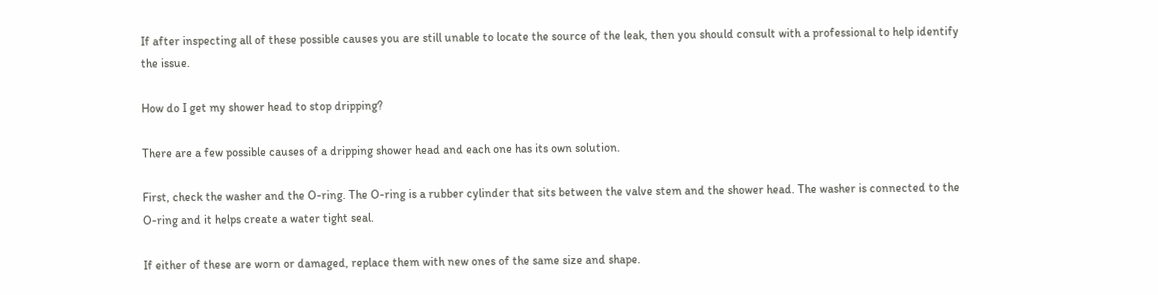If after inspecting all of these possible causes you are still unable to locate the source of the leak, then you should consult with a professional to help identify the issue.

How do I get my shower head to stop dripping?

There are a few possible causes of a dripping shower head and each one has its own solution.

First, check the washer and the O-ring. The O-ring is a rubber cylinder that sits between the valve stem and the shower head. The washer is connected to the O-ring and it helps create a water tight seal.

If either of these are worn or damaged, replace them with new ones of the same size and shape.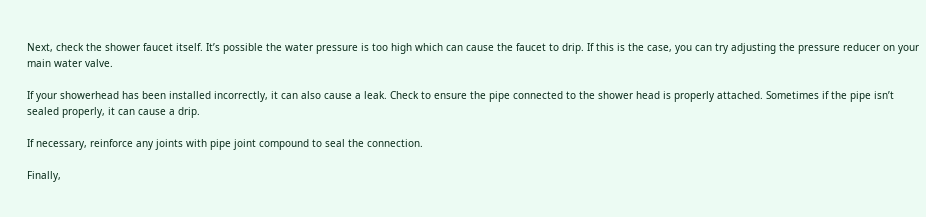Next, check the shower faucet itself. It’s possible the water pressure is too high which can cause the faucet to drip. If this is the case, you can try adjusting the pressure reducer on your main water valve.

If your showerhead has been installed incorrectly, it can also cause a leak. Check to ensure the pipe connected to the shower head is properly attached. Sometimes if the pipe isn’t sealed properly, it can cause a drip.

If necessary, reinforce any joints with pipe joint compound to seal the connection.

Finally,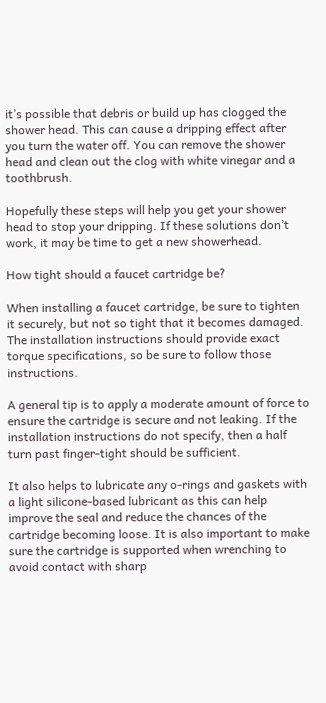it’s possible that debris or build up has clogged the shower head. This can cause a dripping effect after you turn the water off. You can remove the shower head and clean out the clog with white vinegar and a toothbrush.

Hopefully these steps will help you get your shower head to stop your dripping. If these solutions don’t work, it may be time to get a new showerhead.

How tight should a faucet cartridge be?

When installing a faucet cartridge, be sure to tighten it securely, but not so tight that it becomes damaged. The installation instructions should provide exact torque specifications, so be sure to follow those instructions.

A general tip is to apply a moderate amount of force to ensure the cartridge is secure and not leaking. If the installation instructions do not specify, then a half turn past finger-tight should be sufficient.

It also helps to lubricate any o-rings and gaskets with a light silicone-based lubricant as this can help improve the seal and reduce the chances of the cartridge becoming loose. It is also important to make sure the cartridge is supported when wrenching to avoid contact with sharp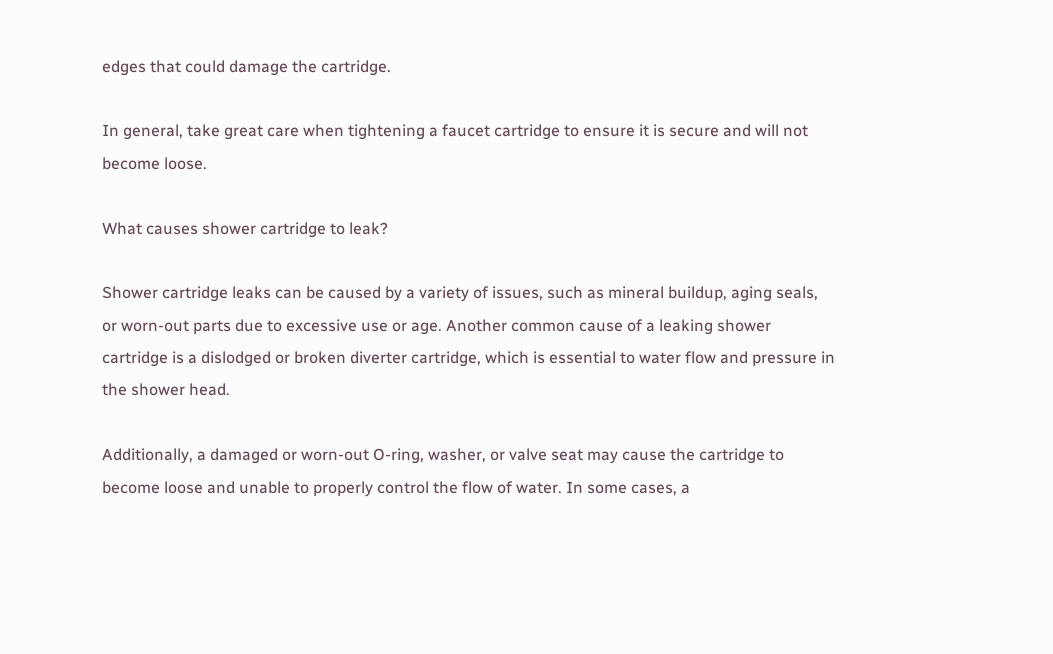edges that could damage the cartridge.

In general, take great care when tightening a faucet cartridge to ensure it is secure and will not become loose.

What causes shower cartridge to leak?

Shower cartridge leaks can be caused by a variety of issues, such as mineral buildup, aging seals, or worn-out parts due to excessive use or age. Another common cause of a leaking shower cartridge is a dislodged or broken diverter cartridge, which is essential to water flow and pressure in the shower head.

Additionally, a damaged or worn-out O-ring, washer, or valve seat may cause the cartridge to become loose and unable to properly control the flow of water. In some cases, a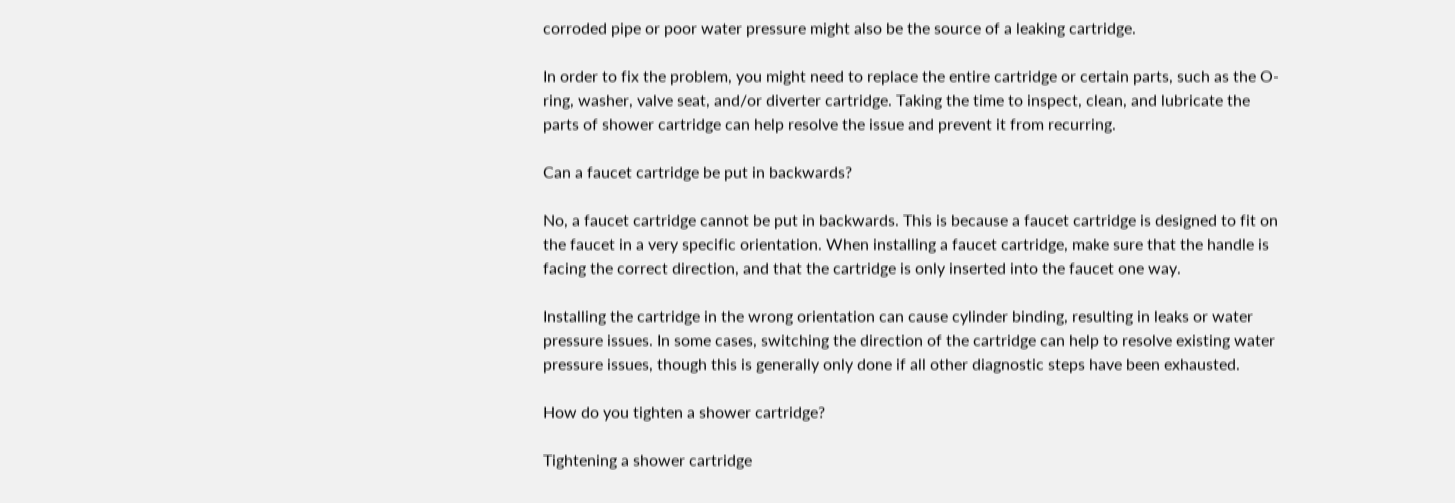corroded pipe or poor water pressure might also be the source of a leaking cartridge.

In order to fix the problem, you might need to replace the entire cartridge or certain parts, such as the O-ring, washer, valve seat, and/or diverter cartridge. Taking the time to inspect, clean, and lubricate the parts of shower cartridge can help resolve the issue and prevent it from recurring.

Can a faucet cartridge be put in backwards?

No, a faucet cartridge cannot be put in backwards. This is because a faucet cartridge is designed to fit on the faucet in a very specific orientation. When installing a faucet cartridge, make sure that the handle is facing the correct direction, and that the cartridge is only inserted into the faucet one way.

Installing the cartridge in the wrong orientation can cause cylinder binding, resulting in leaks or water pressure issues. In some cases, switching the direction of the cartridge can help to resolve existing water pressure issues, though this is generally only done if all other diagnostic steps have been exhausted.

How do you tighten a shower cartridge?

Tightening a shower cartridge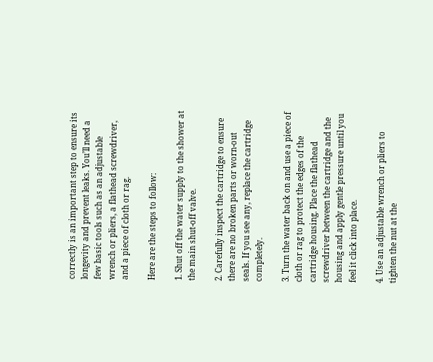correctly is an important step to ensure its longevity and prevent leaks. You’ll need a few basic tools such as an adjustable wrench or pliers, a flathead screwdriver, and a piece of cloth or rag.

Here are the steps to follow:

1. Shut off the water supply to the shower at the main shut-off valve.

2. Carefully inspect the cartridge to ensure there are no broken parts or worn-out seals. If you see any, replace the cartridge completely.

3. Turn the water back on and use a piece of cloth or rag to protect the edges of the cartridge housing. Place the flathead screwdriver between the cartridge and the housing and apply gentle pressure until you feel it click into place.

4. Use an adjustable wrench or pliers to tighten the nut at the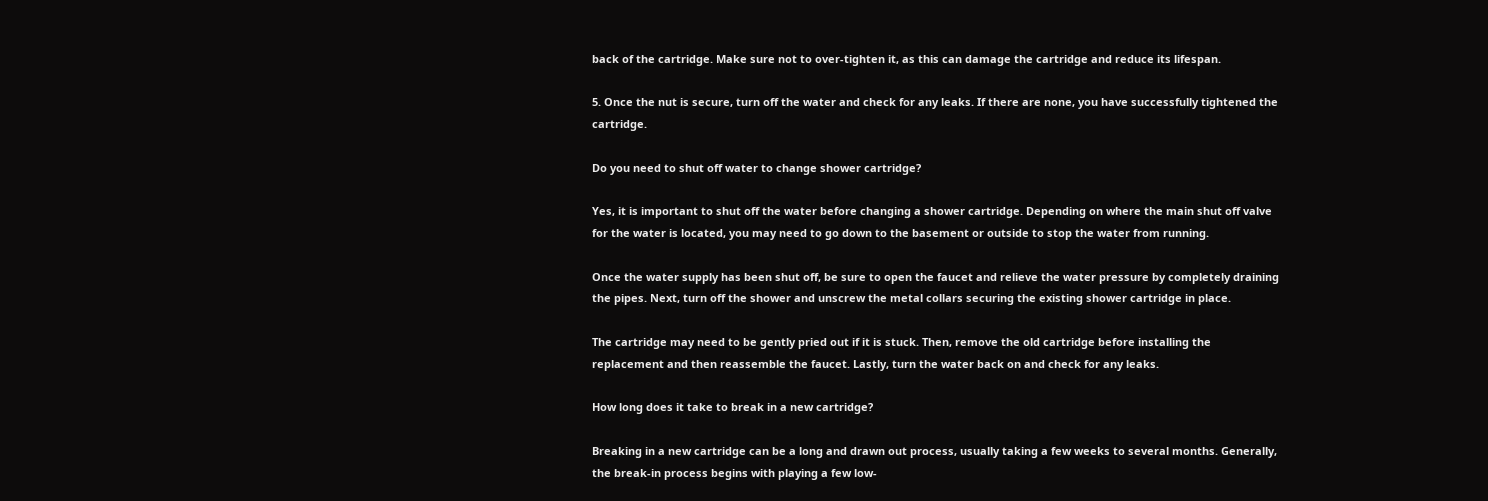back of the cartridge. Make sure not to over-tighten it, as this can damage the cartridge and reduce its lifespan.

5. Once the nut is secure, turn off the water and check for any leaks. If there are none, you have successfully tightened the cartridge.

Do you need to shut off water to change shower cartridge?

Yes, it is important to shut off the water before changing a shower cartridge. Depending on where the main shut off valve for the water is located, you may need to go down to the basement or outside to stop the water from running.

Once the water supply has been shut off, be sure to open the faucet and relieve the water pressure by completely draining the pipes. Next, turn off the shower and unscrew the metal collars securing the existing shower cartridge in place.

The cartridge may need to be gently pried out if it is stuck. Then, remove the old cartridge before installing the replacement and then reassemble the faucet. Lastly, turn the water back on and check for any leaks.

How long does it take to break in a new cartridge?

Breaking in a new cartridge can be a long and drawn out process, usually taking a few weeks to several months. Generally, the break-in process begins with playing a few low-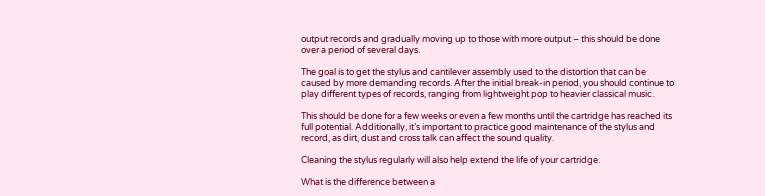output records and gradually moving up to those with more output – this should be done over a period of several days.

The goal is to get the stylus and cantilever assembly used to the distortion that can be caused by more demanding records. After the initial break-in period, you should continue to play different types of records, ranging from lightweight pop to heavier classical music.

This should be done for a few weeks or even a few months until the cartridge has reached its full potential. Additionally, it’s important to practice good maintenance of the stylus and record, as dirt, dust and cross talk can affect the sound quality.

Cleaning the stylus regularly will also help extend the life of your cartridge.

What is the difference between a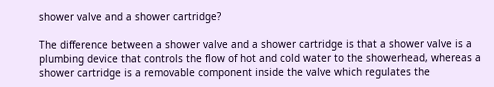shower valve and a shower cartridge?

The difference between a shower valve and a shower cartridge is that a shower valve is a plumbing device that controls the flow of hot and cold water to the showerhead, whereas a shower cartridge is a removable component inside the valve which regulates the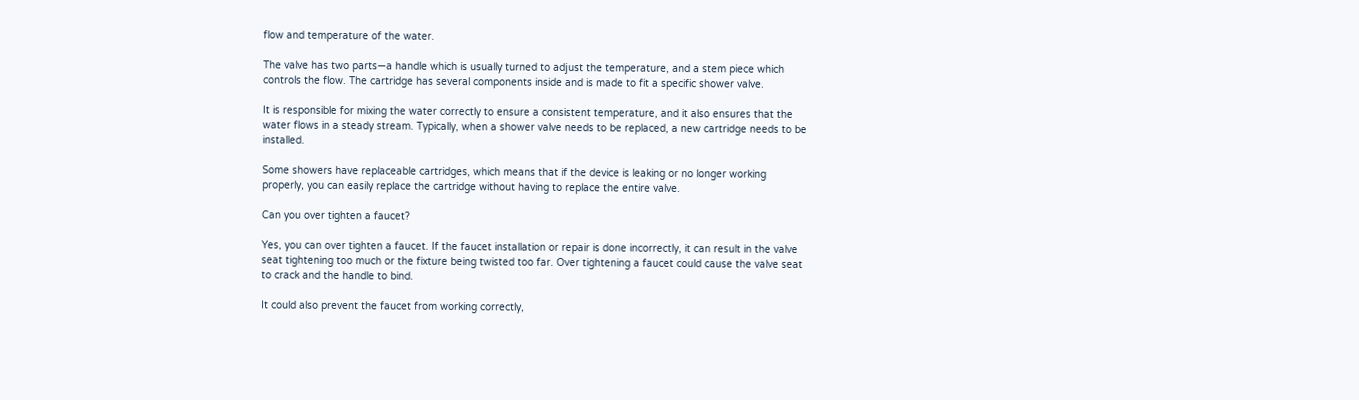flow and temperature of the water.

The valve has two parts—a handle which is usually turned to adjust the temperature, and a stem piece which controls the flow. The cartridge has several components inside and is made to fit a specific shower valve.

It is responsible for mixing the water correctly to ensure a consistent temperature, and it also ensures that the water flows in a steady stream. Typically, when a shower valve needs to be replaced, a new cartridge needs to be installed.

Some showers have replaceable cartridges, which means that if the device is leaking or no longer working properly, you can easily replace the cartridge without having to replace the entire valve.

Can you over tighten a faucet?

Yes, you can over tighten a faucet. If the faucet installation or repair is done incorrectly, it can result in the valve seat tightening too much or the fixture being twisted too far. Over tightening a faucet could cause the valve seat to crack and the handle to bind.

It could also prevent the faucet from working correctly,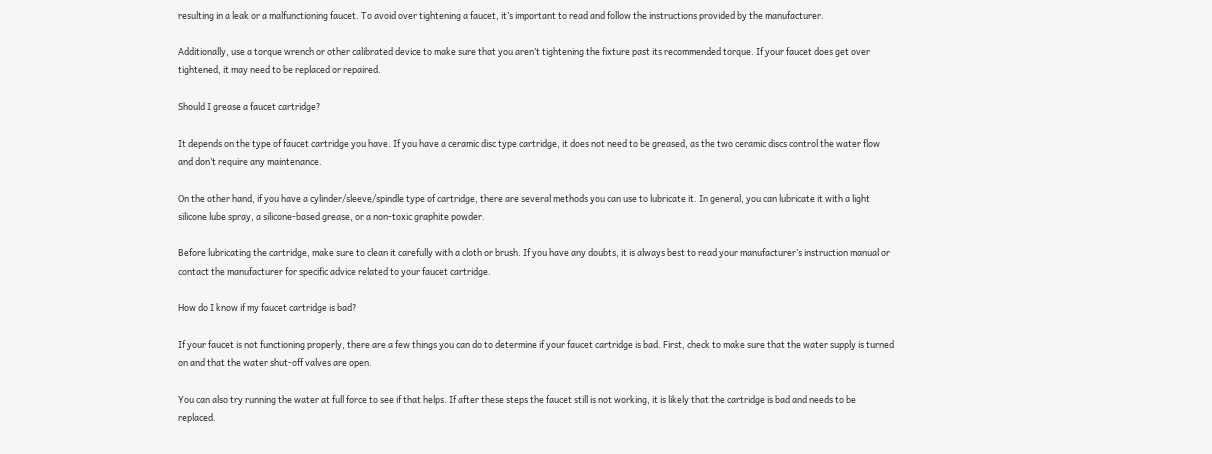resulting in a leak or a malfunctioning faucet. To avoid over tightening a faucet, it’s important to read and follow the instructions provided by the manufacturer.

Additionally, use a torque wrench or other calibrated device to make sure that you aren’t tightening the fixture past its recommended torque. If your faucet does get over tightened, it may need to be replaced or repaired.

Should I grease a faucet cartridge?

It depends on the type of faucet cartridge you have. If you have a ceramic disc type cartridge, it does not need to be greased, as the two ceramic discs control the water flow and don’t require any maintenance.

On the other hand, if you have a cylinder/sleeve/spindle type of cartridge, there are several methods you can use to lubricate it. In general, you can lubricate it with a light silicone lube spray, a silicone-based grease, or a non-toxic graphite powder.

Before lubricating the cartridge, make sure to clean it carefully with a cloth or brush. If you have any doubts, it is always best to read your manufacturer’s instruction manual or contact the manufacturer for specific advice related to your faucet cartridge.

How do I know if my faucet cartridge is bad?

If your faucet is not functioning properly, there are a few things you can do to determine if your faucet cartridge is bad. First, check to make sure that the water supply is turned on and that the water shut-off valves are open.

You can also try running the water at full force to see if that helps. If after these steps the faucet still is not working, it is likely that the cartridge is bad and needs to be replaced.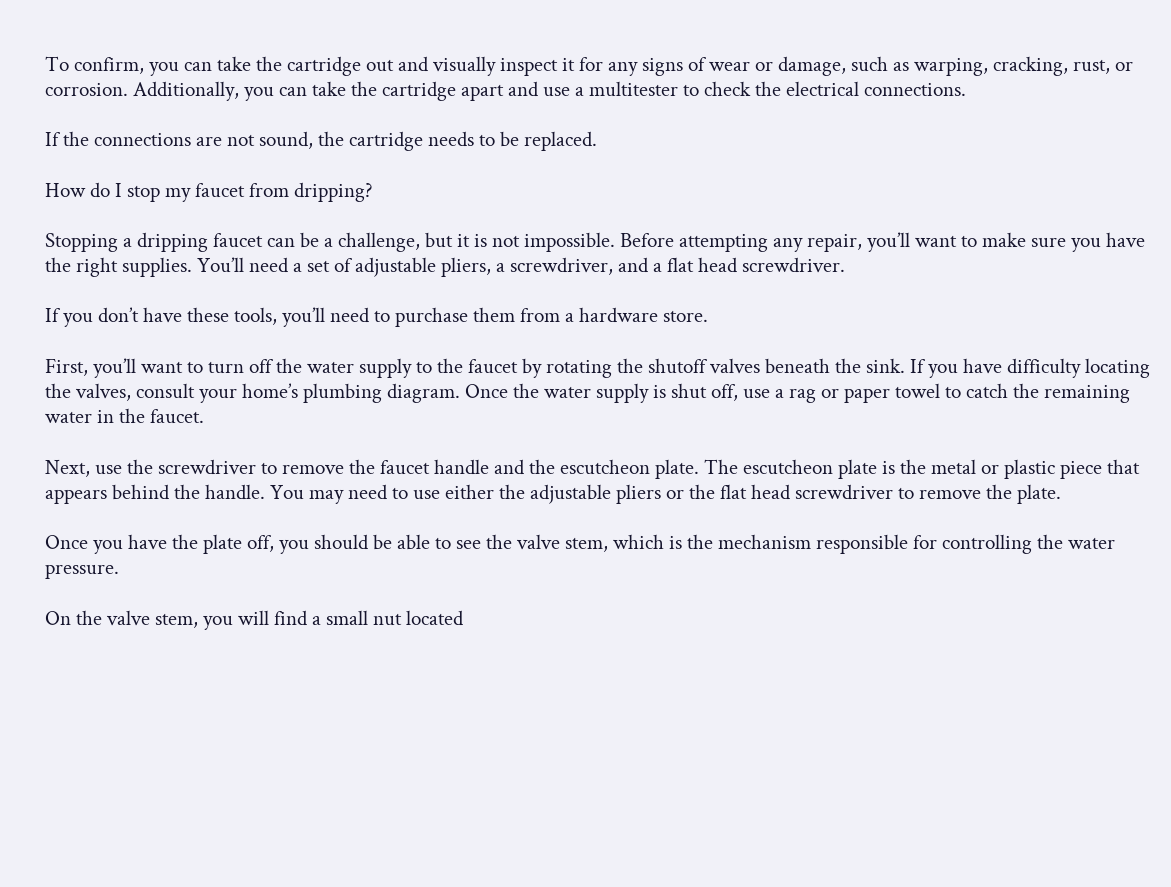To confirm, you can take the cartridge out and visually inspect it for any signs of wear or damage, such as warping, cracking, rust, or corrosion. Additionally, you can take the cartridge apart and use a multitester to check the electrical connections.

If the connections are not sound, the cartridge needs to be replaced.

How do I stop my faucet from dripping?

Stopping a dripping faucet can be a challenge, but it is not impossible. Before attempting any repair, you’ll want to make sure you have the right supplies. You’ll need a set of adjustable pliers, a screwdriver, and a flat head screwdriver.

If you don’t have these tools, you’ll need to purchase them from a hardware store.

First, you’ll want to turn off the water supply to the faucet by rotating the shutoff valves beneath the sink. If you have difficulty locating the valves, consult your home’s plumbing diagram. Once the water supply is shut off, use a rag or paper towel to catch the remaining water in the faucet.

Next, use the screwdriver to remove the faucet handle and the escutcheon plate. The escutcheon plate is the metal or plastic piece that appears behind the handle. You may need to use either the adjustable pliers or the flat head screwdriver to remove the plate.

Once you have the plate off, you should be able to see the valve stem, which is the mechanism responsible for controlling the water pressure.

On the valve stem, you will find a small nut located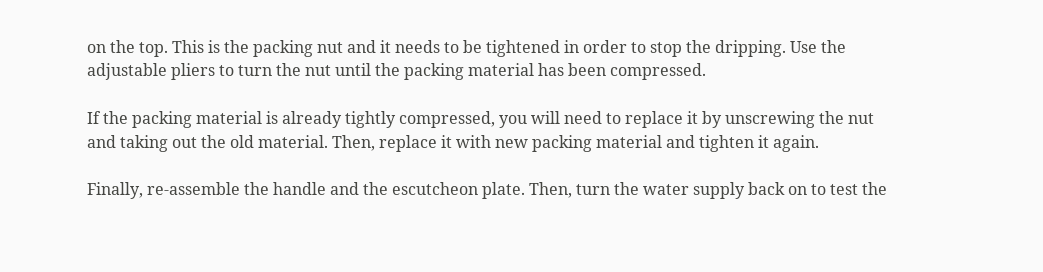on the top. This is the packing nut and it needs to be tightened in order to stop the dripping. Use the adjustable pliers to turn the nut until the packing material has been compressed.

If the packing material is already tightly compressed, you will need to replace it by unscrewing the nut and taking out the old material. Then, replace it with new packing material and tighten it again.

Finally, re-assemble the handle and the escutcheon plate. Then, turn the water supply back on to test the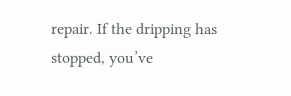repair. If the dripping has stopped, you’ve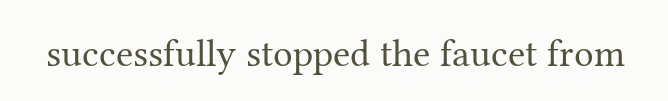successfully stopped the faucet from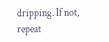dripping. If not, repeat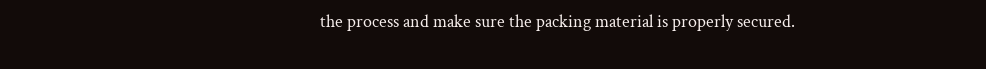the process and make sure the packing material is properly secured.